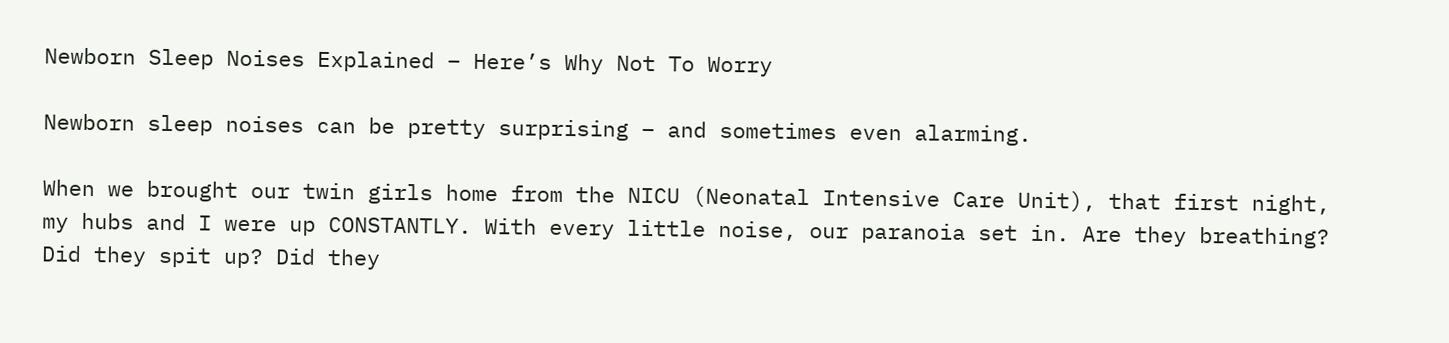Newborn Sleep Noises Explained – Here’s Why Not To Worry

Newborn sleep noises can be pretty surprising – and sometimes even alarming.

When we brought our twin girls home from the NICU (Neonatal Intensive Care Unit), that first night, my hubs and I were up CONSTANTLY. With every little noise, our paranoia set in. Are they breathing? Did they spit up? Did they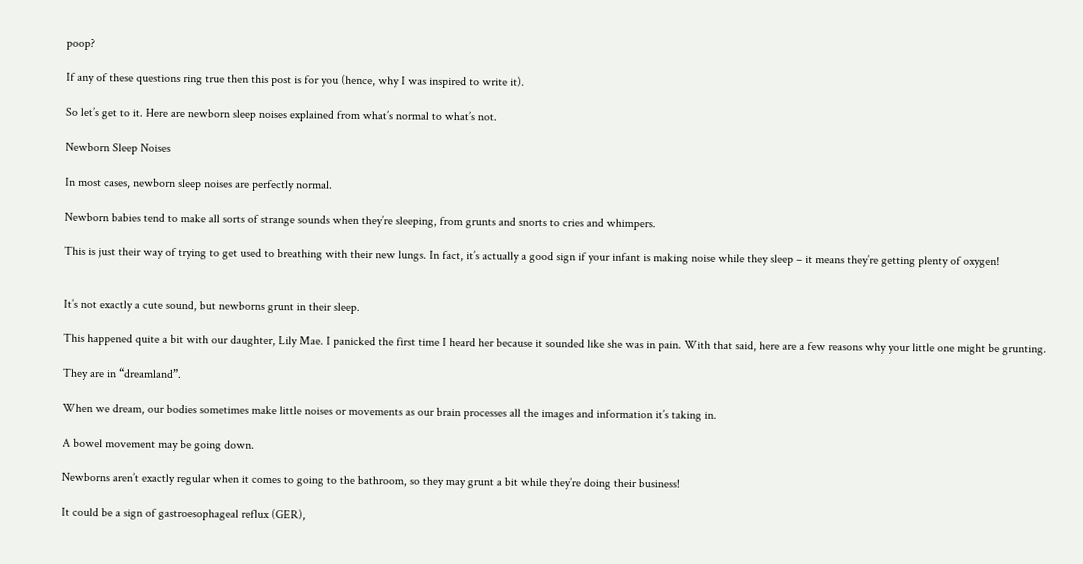poop?

If any of these questions ring true then this post is for you (hence, why I was inspired to write it).

So let’s get to it. Here are newborn sleep noises explained from what’s normal to what’s not.

Newborn Sleep Noises

In most cases, newborn sleep noises are perfectly normal.

Newborn babies tend to make all sorts of strange sounds when they’re sleeping, from grunts and snorts to cries and whimpers.

This is just their way of trying to get used to breathing with their new lungs. In fact, it’s actually a good sign if your infant is making noise while they sleep – it means they’re getting plenty of oxygen!


It’s not exactly a cute sound, but newborns grunt in their sleep.

This happened quite a bit with our daughter, Lily Mae. I panicked the first time I heard her because it sounded like she was in pain. With that said, here are a few reasons why your little one might be grunting.

They are in “dreamland”.

When we dream, our bodies sometimes make little noises or movements as our brain processes all the images and information it’s taking in.

A bowel movement may be going down.

Newborns aren’t exactly regular when it comes to going to the bathroom, so they may grunt a bit while they’re doing their business!

It could be a sign of gastroesophageal reflux (GER),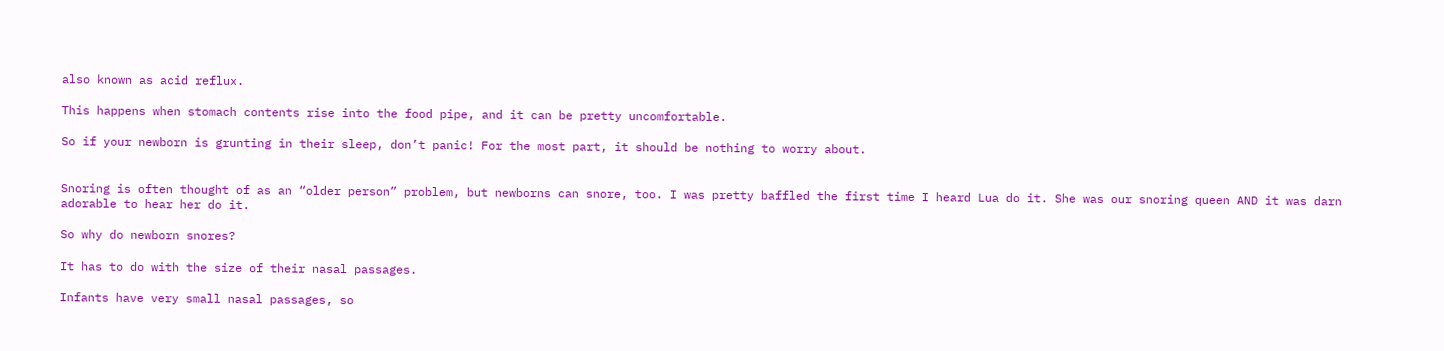also known as acid reflux.

This happens when stomach contents rise into the food pipe, and it can be pretty uncomfortable.

So if your newborn is grunting in their sleep, don’t panic! For the most part, it should be nothing to worry about.


Snoring is often thought of as an “older person” problem, but newborns can snore, too. I was pretty baffled the first time I heard Lua do it. She was our snoring queen AND it was darn adorable to hear her do it.

So why do newborn snores?

It has to do with the size of their nasal passages.

Infants have very small nasal passages, so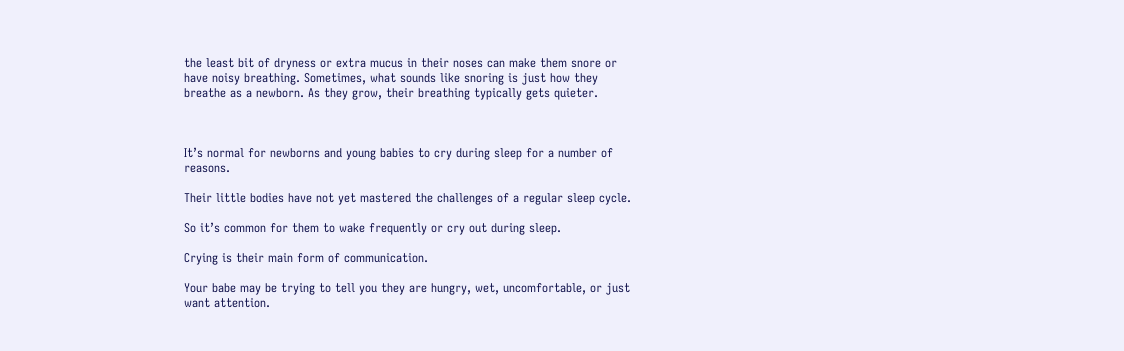the least bit of dryness or extra mucus in their noses can make them snore or have noisy breathing. Sometimes, what sounds like snoring is just how they breathe as a newborn. As they grow, their breathing typically gets quieter.



It’s normal for newborns and young babies to cry during sleep for a number of reasons.

Their little bodies have not yet mastered the challenges of a regular sleep cycle.

So it’s common for them to wake frequently or cry out during sleep.

Crying is their main form of communication.

Your babe may be trying to tell you they are hungry, wet, uncomfortable, or just want attention.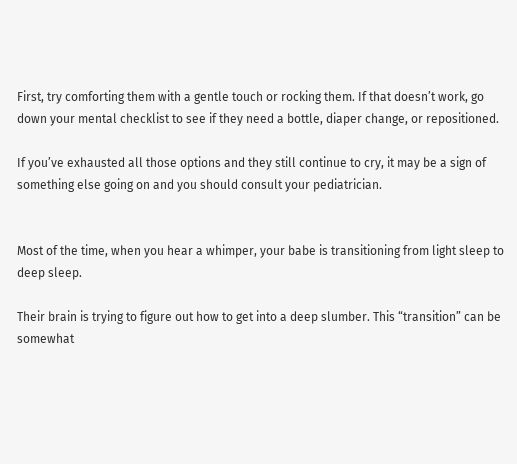First, try comforting them with a gentle touch or rocking them. If that doesn’t work, go down your mental checklist to see if they need a bottle, diaper change, or repositioned.

If you’ve exhausted all those options and they still continue to cry, it may be a sign of something else going on and you should consult your pediatrician.


Most of the time, when you hear a whimper, your babe is transitioning from light sleep to deep sleep.

Their brain is trying to figure out how to get into a deep slumber. This “transition” can be somewhat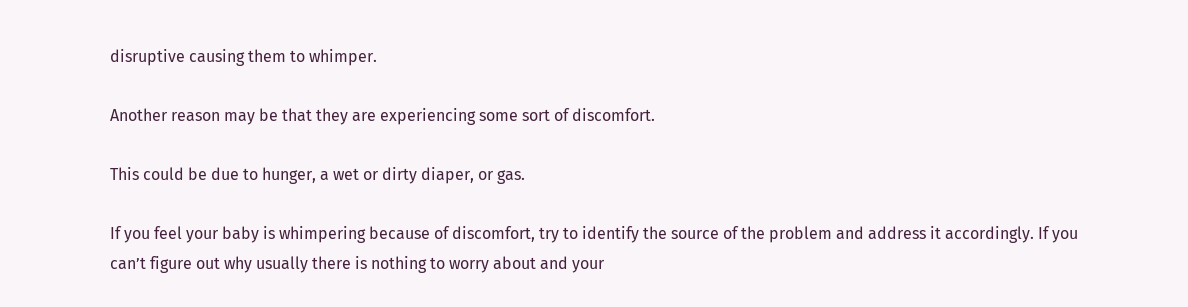disruptive causing them to whimper.

Another reason may be that they are experiencing some sort of discomfort.

This could be due to hunger, a wet or dirty diaper, or gas.

If you feel your baby is whimpering because of discomfort, try to identify the source of the problem and address it accordingly. If you can’t figure out why usually there is nothing to worry about and your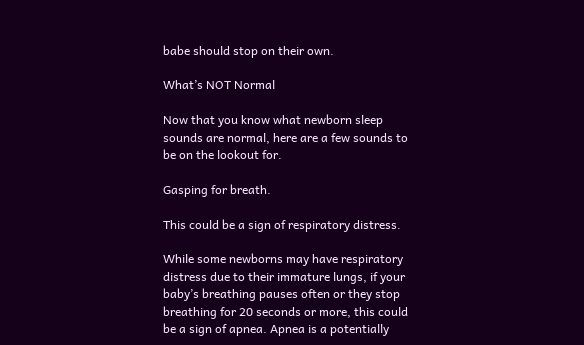babe should stop on their own.

What’s NOT Normal

Now that you know what newborn sleep sounds are normal, here are a few sounds to be on the lookout for.

Gasping for breath.

This could be a sign of respiratory distress.

While some newborns may have respiratory distress due to their immature lungs, if your baby’s breathing pauses often or they stop breathing for 20 seconds or more, this could be a sign of apnea. Apnea is a potentially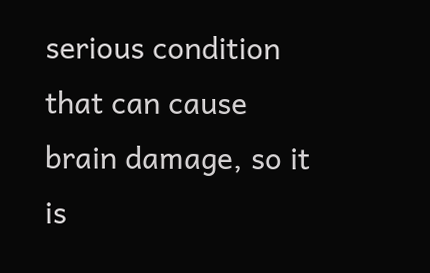serious condition that can cause brain damage, so it is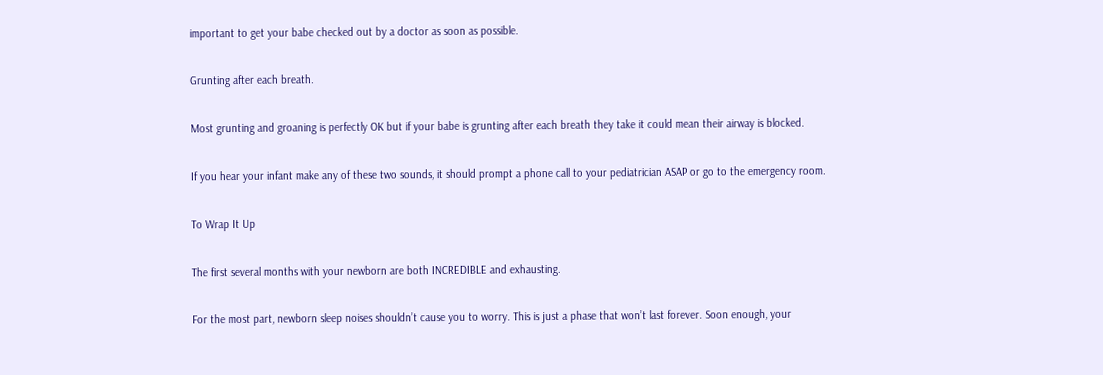important to get your babe checked out by a doctor as soon as possible.

Grunting after each breath.

Most grunting and groaning is perfectly OK but if your babe is grunting after each breath they take it could mean their airway is blocked.

If you hear your infant make any of these two sounds, it should prompt a phone call to your pediatrician ASAP or go to the emergency room.

To Wrap It Up

The first several months with your newborn are both INCREDIBLE and exhausting.

For the most part, newborn sleep noises shouldn’t cause you to worry. This is just a phase that won’t last forever. Soon enough, your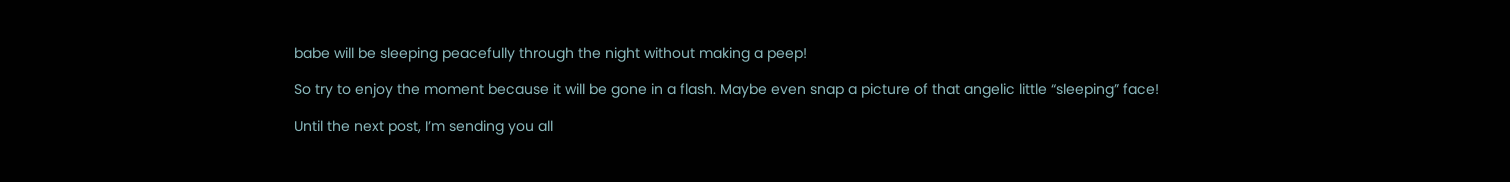babe will be sleeping peacefully through the night without making a peep!

So try to enjoy the moment because it will be gone in a flash. Maybe even snap a picture of that angelic little “sleeping” face!

Until the next post, I’m sending you all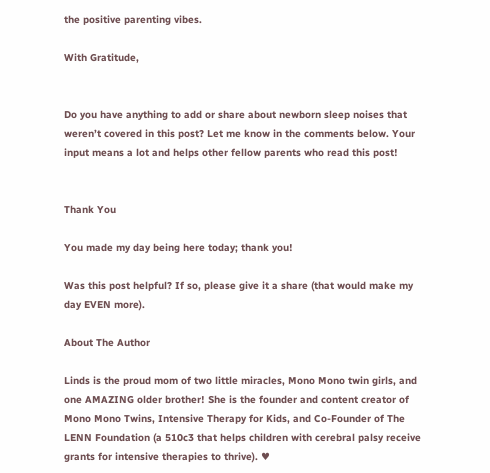the positive parenting vibes.

With Gratitude,


Do you have anything to add or share about newborn sleep noises that weren’t covered in this post? Let me know in the comments below. Your input means a lot and helps other fellow parents who read this post!


Thank You

You made my day being here today; thank you!

Was this post helpful? If so, please give it a share (that would make my day EVEN more).

About The Author

Linds is the proud mom of two little miracles, Mono Mono twin girls, and one AMAZING older brother! She is the founder and content creator of Mono Mono Twins, Intensive Therapy for Kids, and Co-Founder of The LENN Foundation (a 510c3 that helps children with cerebral palsy receive grants for intensive therapies to thrive). ♥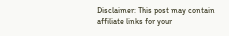Disclaimer: This post may contain affiliate links for your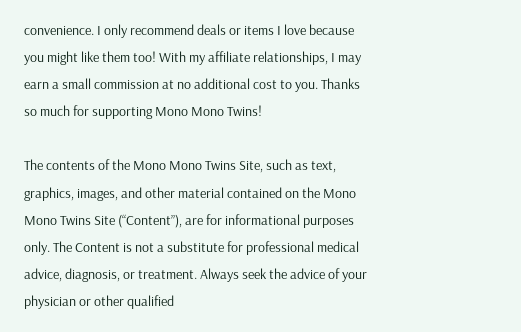convenience. I only recommend deals or items I love because you might like them too! With my affiliate relationships, I may earn a small commission at no additional cost to you. Thanks so much for supporting Mono Mono Twins!

The contents of the Mono Mono Twins Site, such as text, graphics, images, and other material contained on the Mono Mono Twins Site (“Content”), are for informational purposes only. The Content is not a substitute for professional medical advice, diagnosis, or treatment. Always seek the advice of your physician or other qualified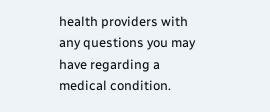health providers with any questions you may have regarding a medical condition.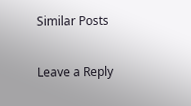Similar Posts

Leave a Reply